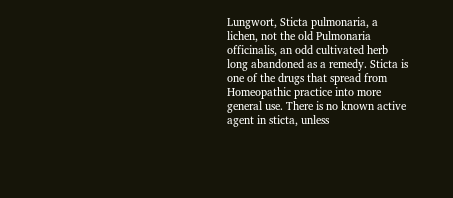Lungwort, Sticta pulmonaria, a lichen, not the old Pulmonaria officinalis, an odd cultivated herb long abandoned as a remedy. Sticta is one of the drugs that spread from Homeopathic practice into more general use. There is no known active agent in sticta, unless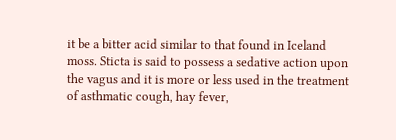it be a bitter acid similar to that found in Iceland moss. Sticta is said to possess a sedative action upon the vagus and it is more or less used in the treatment of asthmatic cough, hay fever,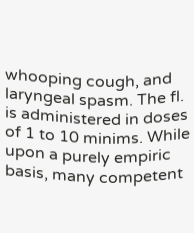whooping cough, and laryngeal spasm. The fl. is administered in doses of 1 to 10 minims. While upon a purely empiric basis, many competent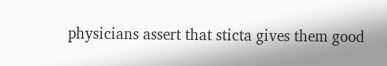physicians assert that sticta gives them good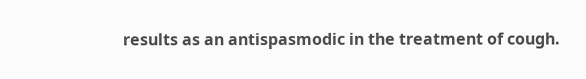results as an antispasmodic in the treatment of cough.